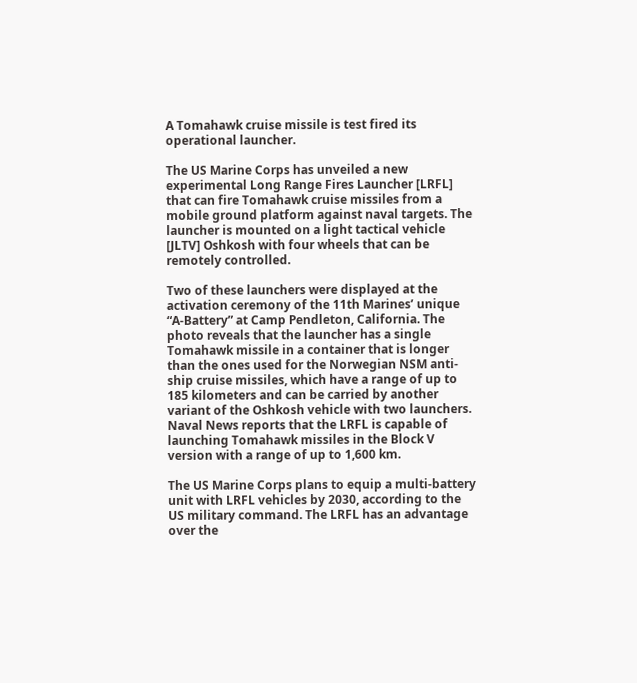A Tomahawk cruise missile is test fired its operational launcher.

The US Marine Corps has unveiled a new experimental Long Range Fires Launcher [LRFL] that can fire Tomahawk cruise missiles from a mobile ground platform against naval targets. The launcher is mounted on a light tactical vehicle [JLTV] Oshkosh with four wheels that can be remotely controlled.

Two of these launchers were displayed at the activation ceremony of the 11th Marines’ unique “A-Battery” at Camp Pendleton, California. The photo reveals that the launcher has a single Tomahawk missile in a container that is longer than the ones used for the Norwegian NSM anti-ship cruise missiles, which have a range of up to 185 kilometers and can be carried by another variant of the Oshkosh vehicle with two launchers. Naval News reports that the LRFL is capable of launching Tomahawk missiles in the Block V version with a range of up to 1,600 km.

The US Marine Corps plans to equip a multi-battery unit with LRFL vehicles by 2030, according to the US military command. The LRFL has an advantage over the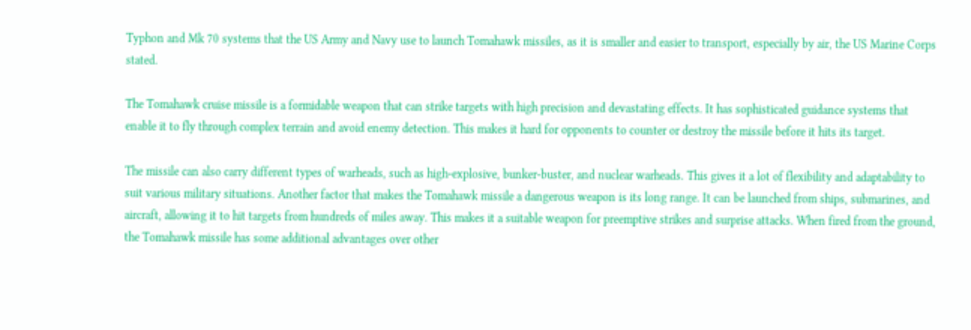Typhon and Mk 70 systems that the US Army and Navy use to launch Tomahawk missiles, as it is smaller and easier to transport, especially by air, the US Marine Corps stated.

The Tomahawk cruise missile is a formidable weapon that can strike targets with high precision and devastating effects. It has sophisticated guidance systems that enable it to fly through complex terrain and avoid enemy detection. This makes it hard for opponents to counter or destroy the missile before it hits its target.

The missile can also carry different types of warheads, such as high-explosive, bunker-buster, and nuclear warheads. This gives it a lot of flexibility and adaptability to suit various military situations. Another factor that makes the Tomahawk missile a dangerous weapon is its long range. It can be launched from ships, submarines, and aircraft, allowing it to hit targets from hundreds of miles away. This makes it a suitable weapon for preemptive strikes and surprise attacks. When fired from the ground, the Tomahawk missile has some additional advantages over other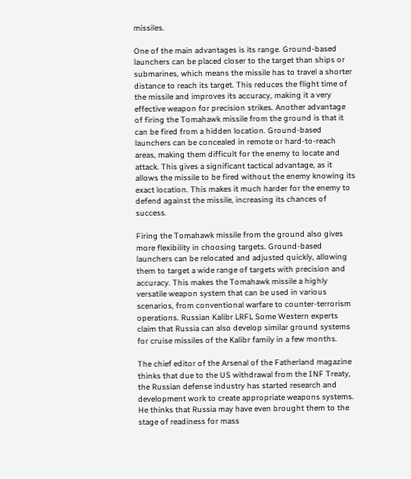missiles.

One of the main advantages is its range. Ground-based launchers can be placed closer to the target than ships or submarines, which means the missile has to travel a shorter distance to reach its target. This reduces the flight time of the missile and improves its accuracy, making it a very effective weapon for precision strikes. Another advantage of firing the Tomahawk missile from the ground is that it can be fired from a hidden location. Ground-based launchers can be concealed in remote or hard-to-reach areas, making them difficult for the enemy to locate and attack. This gives a significant tactical advantage, as it allows the missile to be fired without the enemy knowing its exact location. This makes it much harder for the enemy to defend against the missile, increasing its chances of success.

Firing the Tomahawk missile from the ground also gives more flexibility in choosing targets. Ground-based launchers can be relocated and adjusted quickly, allowing them to target a wide range of targets with precision and accuracy. This makes the Tomahawk missile a highly versatile weapon system that can be used in various scenarios, from conventional warfare to counter-terrorism operations. Russian Kalibr LRFL Some Western experts claim that Russia can also develop similar ground systems for cruise missiles of the Kalibr family in a few months.

The chief editor of the Arsenal of the Fatherland magazine thinks that due to the US withdrawal from the INF Treaty, the Russian defense industry has started research and development work to create appropriate weapons systems. He thinks that Russia may have even brought them to the stage of readiness for mass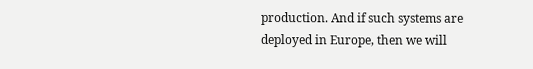production. And if such systems are deployed in Europe, then we will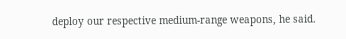deploy our respective medium-range weapons, he said.